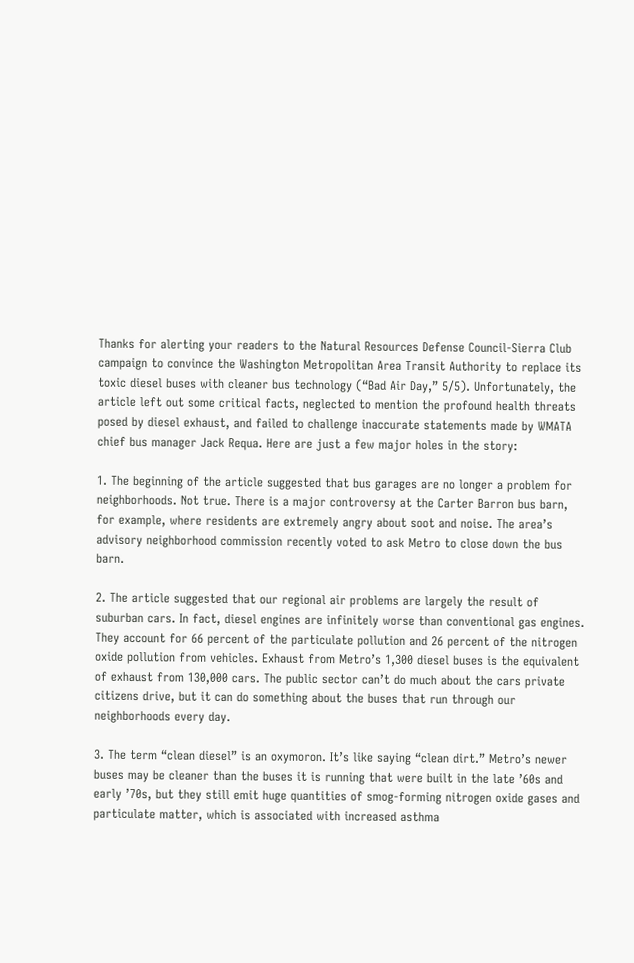Thanks for alerting your readers to the Natural Resources Defense Council-Sierra Club campaign to convince the Washington Metropolitan Area Transit Authority to replace its toxic diesel buses with cleaner bus technology (“Bad Air Day,” 5/5). Unfortunately, the article left out some critical facts, neglected to mention the profound health threats posed by diesel exhaust, and failed to challenge inaccurate statements made by WMATA chief bus manager Jack Requa. Here are just a few major holes in the story:

1. The beginning of the article suggested that bus garages are no longer a problem for neighborhoods. Not true. There is a major controversy at the Carter Barron bus barn, for example, where residents are extremely angry about soot and noise. The area’s advisory neighborhood commission recently voted to ask Metro to close down the bus barn.

2. The article suggested that our regional air problems are largely the result of suburban cars. In fact, diesel engines are infinitely worse than conventional gas engines. They account for 66 percent of the particulate pollution and 26 percent of the nitrogen oxide pollution from vehicles. Exhaust from Metro’s 1,300 diesel buses is the equivalent of exhaust from 130,000 cars. The public sector can’t do much about the cars private citizens drive, but it can do something about the buses that run through our neighborhoods every day.

3. The term “clean diesel” is an oxymoron. It’s like saying “clean dirt.” Metro’s newer buses may be cleaner than the buses it is running that were built in the late ’60s and early ’70s, but they still emit huge quantities of smog-forming nitrogen oxide gases and particulate matter, which is associated with increased asthma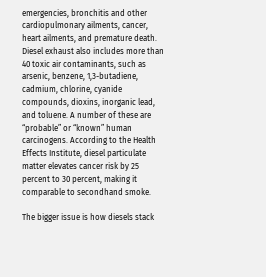emergencies, bronchitis and other cardiopulmonary ailments, cancer, heart ailments, and premature death. Diesel exhaust also includes more than 40 toxic air contaminants, such as arsenic, benzene, 1,3-butadiene, cadmium, chlorine, cyanide compounds, dioxins, inorganic lead, and toluene. A number of these are “probable” or “known” human carcinogens. According to the Health Effects Institute, diesel particulate matter elevates cancer risk by 25 percent to 30 percent, making it comparable to secondhand smoke.

The bigger issue is how diesels stack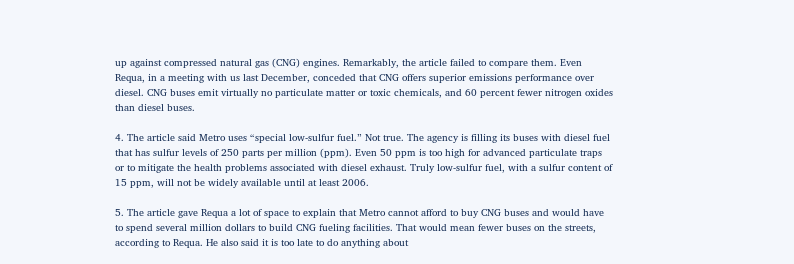up against compressed natural gas (CNG) engines. Remarkably, the article failed to compare them. Even Requa, in a meeting with us last December, conceded that CNG offers superior emissions performance over diesel. CNG buses emit virtually no particulate matter or toxic chemicals, and 60 percent fewer nitrogen oxides than diesel buses.

4. The article said Metro uses “special low-sulfur fuel.” Not true. The agency is filling its buses with diesel fuel that has sulfur levels of 250 parts per million (ppm). Even 50 ppm is too high for advanced particulate traps or to mitigate the health problems associated with diesel exhaust. Truly low-sulfur fuel, with a sulfur content of 15 ppm, will not be widely available until at least 2006.

5. The article gave Requa a lot of space to explain that Metro cannot afford to buy CNG buses and would have to spend several million dollars to build CNG fueling facilities. That would mean fewer buses on the streets, according to Requa. He also said it is too late to do anything about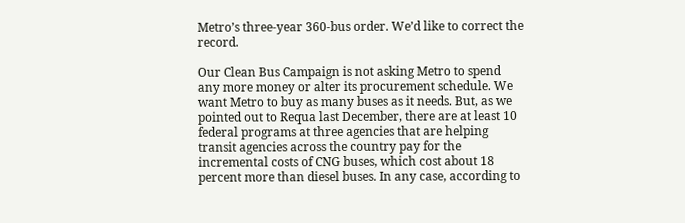Metro’s three-year 360-bus order. We’d like to correct the record.

Our Clean Bus Campaign is not asking Metro to spend any more money or alter its procurement schedule. We want Metro to buy as many buses as it needs. But, as we pointed out to Requa last December, there are at least 10 federal programs at three agencies that are helping transit agencies across the country pay for the incremental costs of CNG buses, which cost about 18 percent more than diesel buses. In any case, according to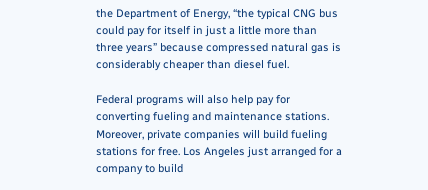the Department of Energy, “the typical CNG bus could pay for itself in just a little more than three years” because compressed natural gas is considerably cheaper than diesel fuel.

Federal programs will also help pay for converting fueling and maintenance stations. Moreover, private companies will build fueling stations for free. Los Angeles just arranged for a company to build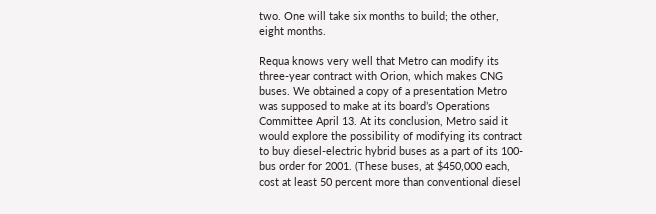two. One will take six months to build; the other, eight months.

Requa knows very well that Metro can modify its three-year contract with Orion, which makes CNG buses. We obtained a copy of a presentation Metro was supposed to make at its board’s Operations Committee April 13. At its conclusion, Metro said it would explore the possibility of modifying its contract to buy diesel-electric hybrid buses as a part of its 100-bus order for 2001. (These buses, at $450,000 each, cost at least 50 percent more than conventional diesel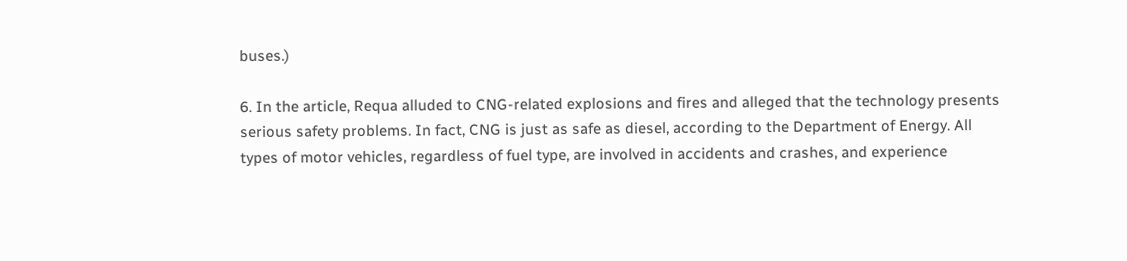buses.)

6. In the article, Requa alluded to CNG-related explosions and fires and alleged that the technology presents serious safety problems. In fact, CNG is just as safe as diesel, according to the Department of Energy. All types of motor vehicles, regardless of fuel type, are involved in accidents and crashes, and experience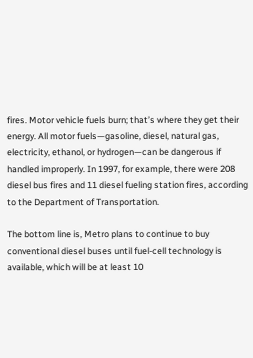fires. Motor vehicle fuels burn; that’s where they get their energy. All motor fuels—gasoline, diesel, natural gas, electricity, ethanol, or hydrogen—can be dangerous if handled improperly. In 1997, for example, there were 208 diesel bus fires and 11 diesel fueling station fires, according to the Department of Transportation.

The bottom line is, Metro plans to continue to buy conventional diesel buses until fuel-cell technology is available, which will be at least 10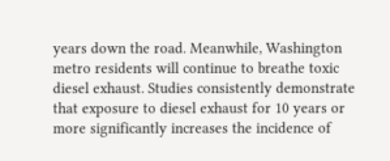years down the road. Meanwhile, Washington metro residents will continue to breathe toxic diesel exhaust. Studies consistently demonstrate that exposure to diesel exhaust for 10 years or more significantly increases the incidence of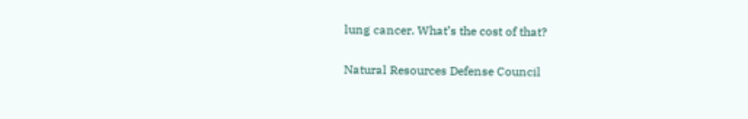lung cancer. What’s the cost of that?

Natural Resources Defense Council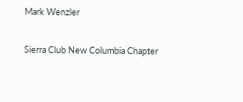Mark Wenzler

Sierra Club New Columbia Chapter